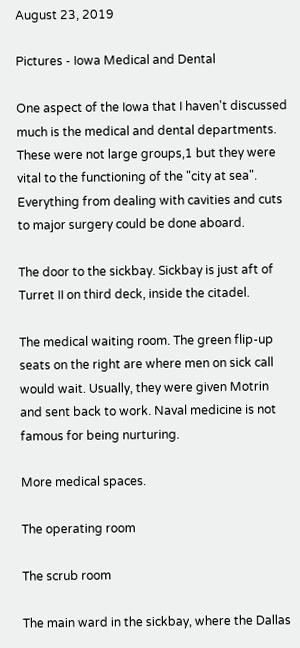August 23, 2019

Pictures - Iowa Medical and Dental

One aspect of the Iowa that I haven't discussed much is the medical and dental departments. These were not large groups,1 but they were vital to the functioning of the "city at sea". Everything from dealing with cavities and cuts to major surgery could be done aboard.

The door to the sickbay. Sickbay is just aft of Turret II on third deck, inside the citadel.

The medical waiting room. The green flip-up seats on the right are where men on sick call would wait. Usually, they were given Motrin and sent back to work. Naval medicine is not famous for being nurturing.

More medical spaces.

The operating room

The scrub room

The main ward in the sickbay, where the Dallas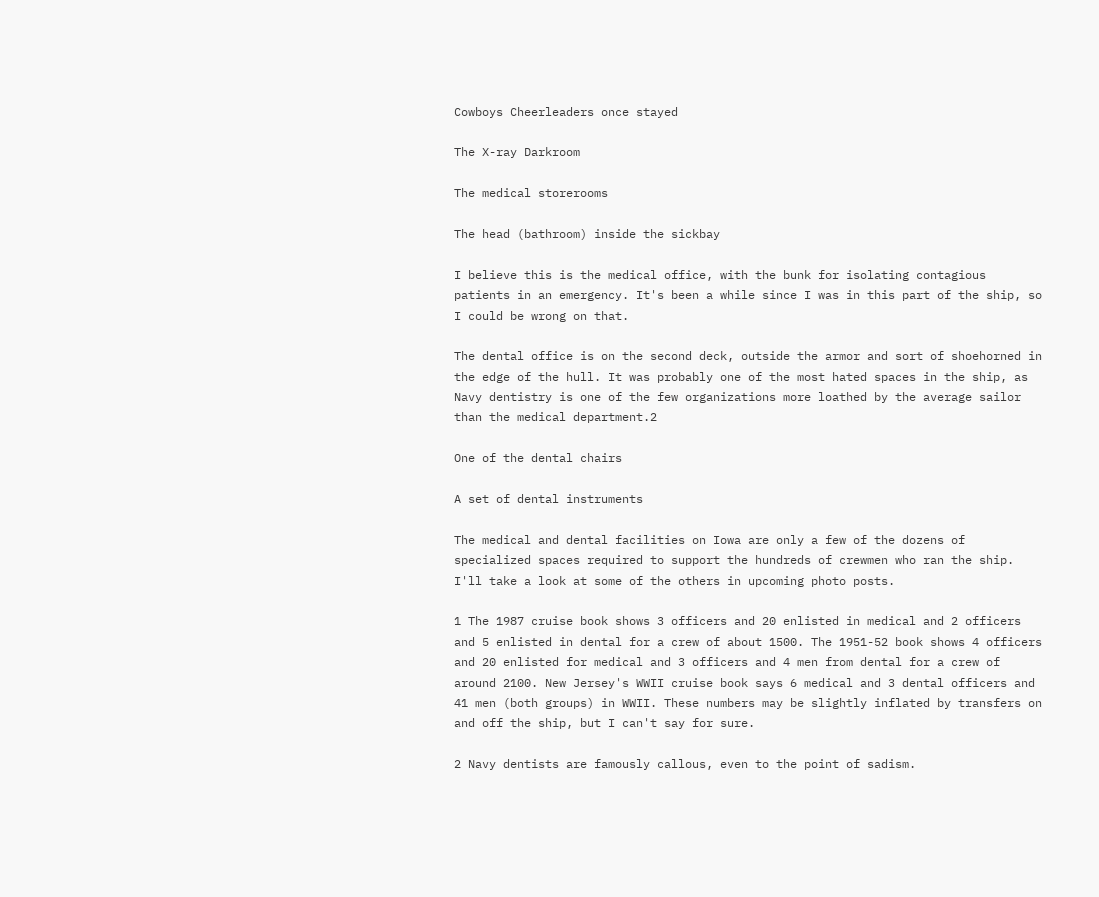Cowboys Cheerleaders once stayed

The X-ray Darkroom

The medical storerooms

The head (bathroom) inside the sickbay

I believe this is the medical office, with the bunk for isolating contagious patients in an emergency. It's been a while since I was in this part of the ship, so I could be wrong on that.

The dental office is on the second deck, outside the armor and sort of shoehorned in the edge of the hull. It was probably one of the most hated spaces in the ship, as Navy dentistry is one of the few organizations more loathed by the average sailor than the medical department.2

One of the dental chairs

A set of dental instruments

The medical and dental facilities on Iowa are only a few of the dozens of specialized spaces required to support the hundreds of crewmen who ran the ship. I'll take a look at some of the others in upcoming photo posts.

1 The 1987 cruise book shows 3 officers and 20 enlisted in medical and 2 officers and 5 enlisted in dental for a crew of about 1500. The 1951-52 book shows 4 officers and 20 enlisted for medical and 3 officers and 4 men from dental for a crew of around 2100. New Jersey's WWII cruise book says 6 medical and 3 dental officers and 41 men (both groups) in WWII. These numbers may be slightly inflated by transfers on and off the ship, but I can't say for sure.

2 Navy dentists are famously callous, even to the point of sadism.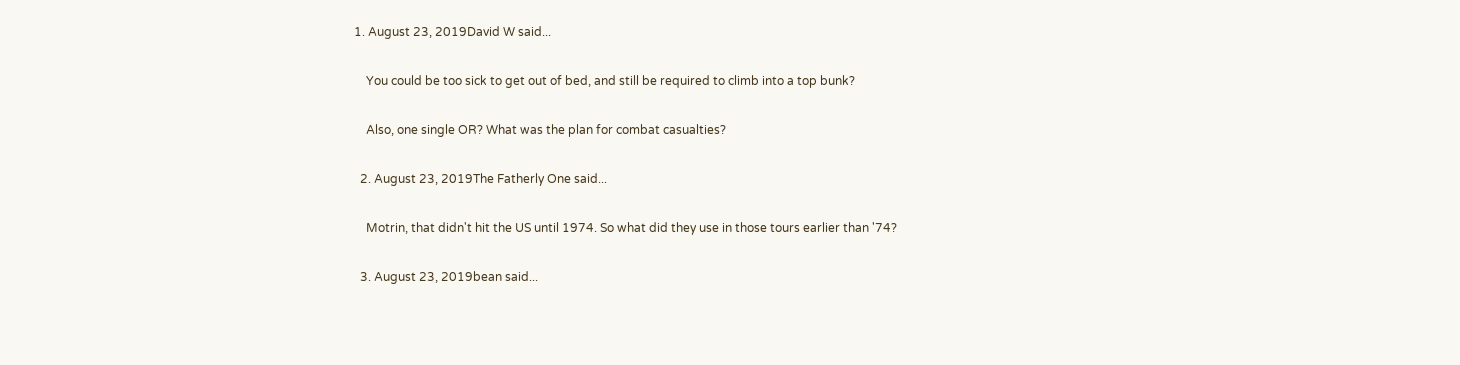1. August 23, 2019David W said...

    You could be too sick to get out of bed, and still be required to climb into a top bunk?

    Also, one single OR? What was the plan for combat casualties?

  2. August 23, 2019The Fatherly One said...

    Motrin, that didn't hit the US until 1974. So what did they use in those tours earlier than '74?

  3. August 23, 2019bean said...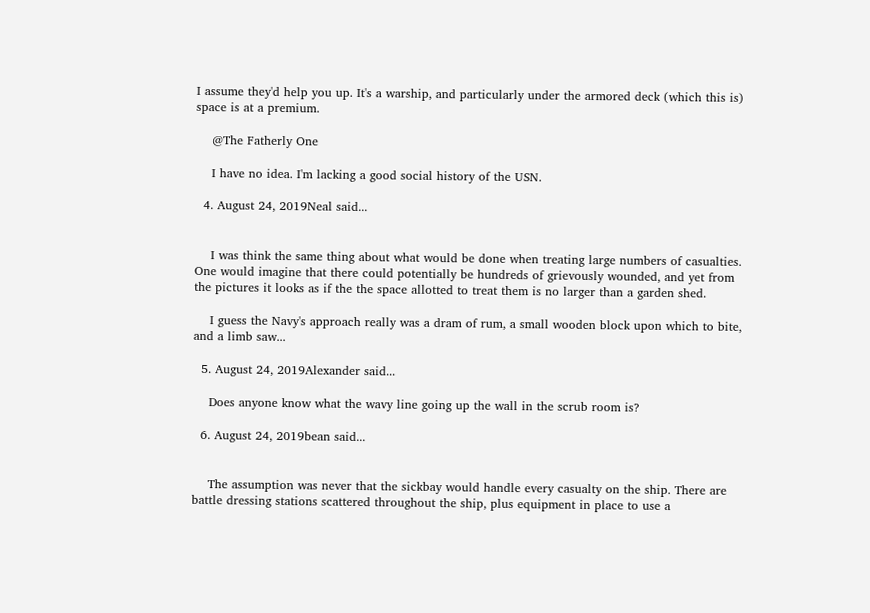I assume they'd help you up. It's a warship, and particularly under the armored deck (which this is) space is at a premium.

    @The Fatherly One

    I have no idea. I'm lacking a good social history of the USN.

  4. August 24, 2019Neal said...


    I was think the same thing about what would be done when treating large numbers of casualties. One would imagine that there could potentially be hundreds of grievously wounded, and yet from the pictures it looks as if the the space allotted to treat them is no larger than a garden shed.

    I guess the Navy's approach really was a dram of rum, a small wooden block upon which to bite, and a limb saw...

  5. August 24, 2019Alexander said...

    Does anyone know what the wavy line going up the wall in the scrub room is?

  6. August 24, 2019bean said...


    The assumption was never that the sickbay would handle every casualty on the ship. There are battle dressing stations scattered throughout the ship, plus equipment in place to use a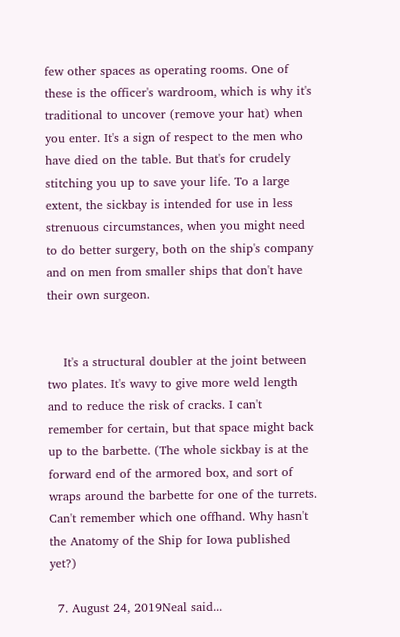few other spaces as operating rooms. One of these is the officer's wardroom, which is why it's traditional to uncover (remove your hat) when you enter. It's a sign of respect to the men who have died on the table. But that's for crudely stitching you up to save your life. To a large extent, the sickbay is intended for use in less strenuous circumstances, when you might need to do better surgery, both on the ship's company and on men from smaller ships that don't have their own surgeon.


    It's a structural doubler at the joint between two plates. It's wavy to give more weld length and to reduce the risk of cracks. I can't remember for certain, but that space might back up to the barbette. (The whole sickbay is at the forward end of the armored box, and sort of wraps around the barbette for one of the turrets. Can't remember which one offhand. Why hasn't the Anatomy of the Ship for Iowa published yet?)

  7. August 24, 2019Neal said...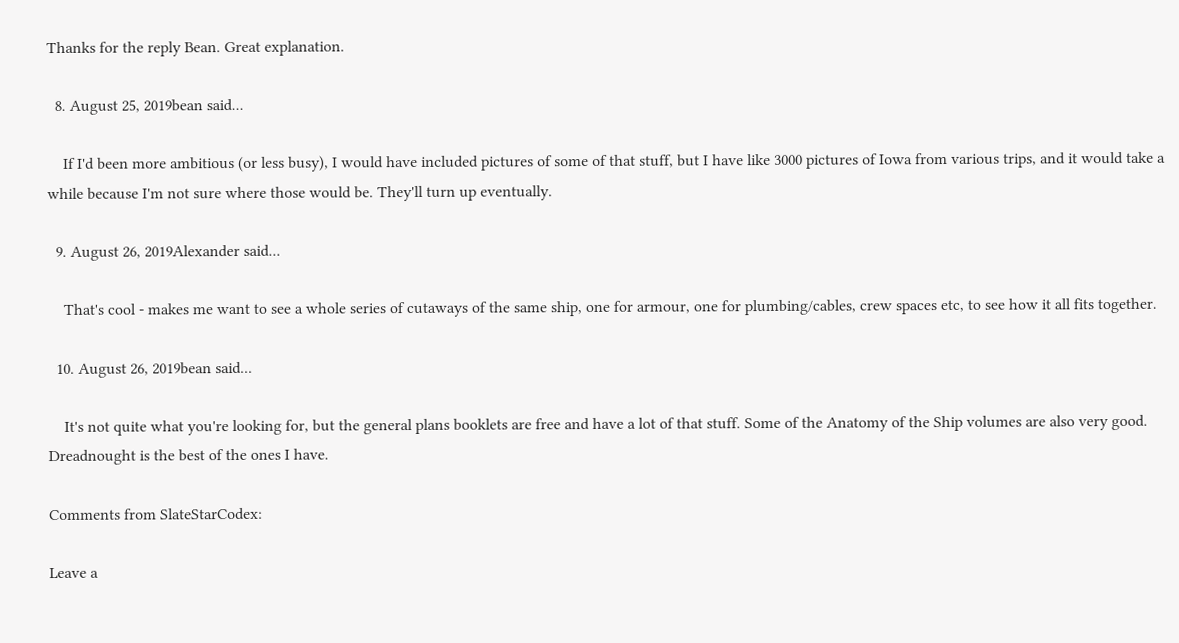Thanks for the reply Bean. Great explanation.

  8. August 25, 2019bean said...

    If I'd been more ambitious (or less busy), I would have included pictures of some of that stuff, but I have like 3000 pictures of Iowa from various trips, and it would take a while because I'm not sure where those would be. They'll turn up eventually.

  9. August 26, 2019Alexander said...

    That's cool - makes me want to see a whole series of cutaways of the same ship, one for armour, one for plumbing/cables, crew spaces etc, to see how it all fits together.

  10. August 26, 2019bean said...

    It's not quite what you're looking for, but the general plans booklets are free and have a lot of that stuff. Some of the Anatomy of the Ship volumes are also very good. Dreadnought is the best of the ones I have.

Comments from SlateStarCodex:

Leave a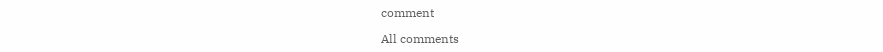comment

All comments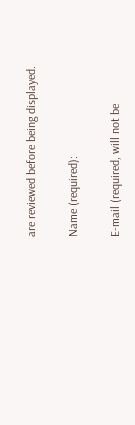are reviewed before being displayed.

Name (required):

E-mail (required, will not be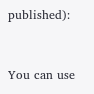published):


You can use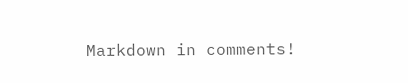Markdown in comments!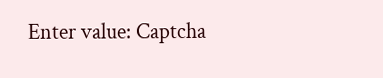Enter value: Captcha